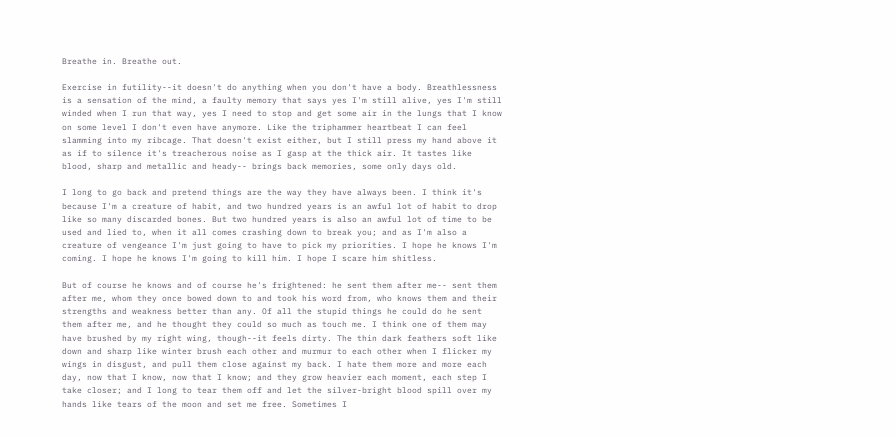Breathe in. Breathe out.

Exercise in futility--it doesn't do anything when you don't have a body. Breathlessness is a sensation of the mind, a faulty memory that says yes I'm still alive, yes I'm still winded when I run that way, yes I need to stop and get some air in the lungs that I know on some level I don't even have anymore. Like the triphammer heartbeat I can feel slamming into my ribcage. That doesn't exist either, but I still press my hand above it as if to silence it's treacherous noise as I gasp at the thick air. It tastes like blood, sharp and metallic and heady-- brings back memories, some only days old.

I long to go back and pretend things are the way they have always been. I think it's because I'm a creature of habit, and two hundred years is an awful lot of habit to drop like so many discarded bones. But two hundred years is also an awful lot of time to be used and lied to, when it all comes crashing down to break you; and as I'm also a creature of vengeance I'm just going to have to pick my priorities. I hope he knows I'm coming. I hope he knows I'm going to kill him. I hope I scare him shitless.

But of course he knows and of course he's frightened: he sent them after me-- sent them after me, whom they once bowed down to and took his word from, who knows them and their strengths and weakness better than any. Of all the stupid things he could do he sent them after me, and he thought they could so much as touch me. I think one of them may have brushed by my right wing, though--it feels dirty. The thin dark feathers soft like down and sharp like winter brush each other and murmur to each other when I flicker my wings in disgust, and pull them close against my back. I hate them more and more each day, now that I know, now that I know; and they grow heavier each moment, each step I take closer; and I long to tear them off and let the silver-bright blood spill over my hands like tears of the moon and set me free. Sometimes I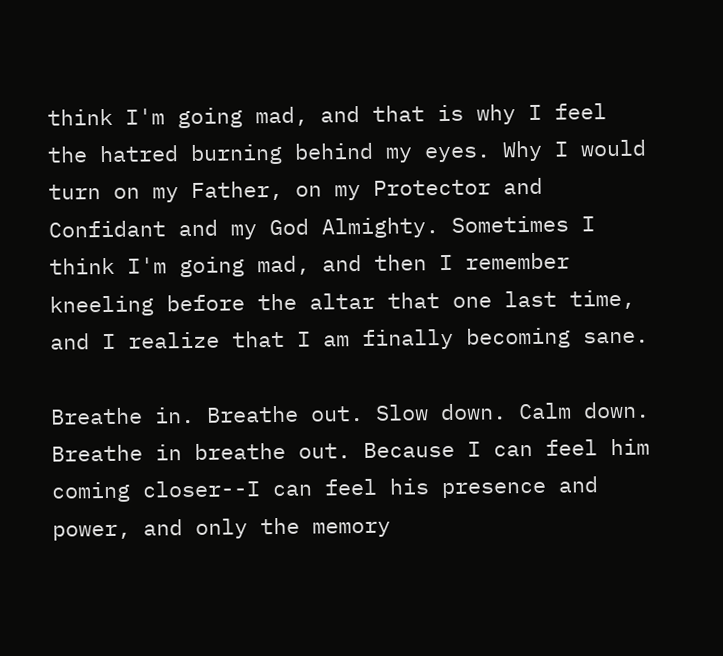think I'm going mad, and that is why I feel the hatred burning behind my eyes. Why I would turn on my Father, on my Protector and Confidant and my God Almighty. Sometimes I think I'm going mad, and then I remember kneeling before the altar that one last time, and I realize that I am finally becoming sane.

Breathe in. Breathe out. Slow down. Calm down. Breathe in breathe out. Because I can feel him coming closer--I can feel his presence and power, and only the memory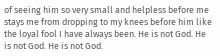of seeing him so very small and helpless before me stays me from dropping to my knees before him like the loyal fool I have always been. He is not God. He is not God. He is not God.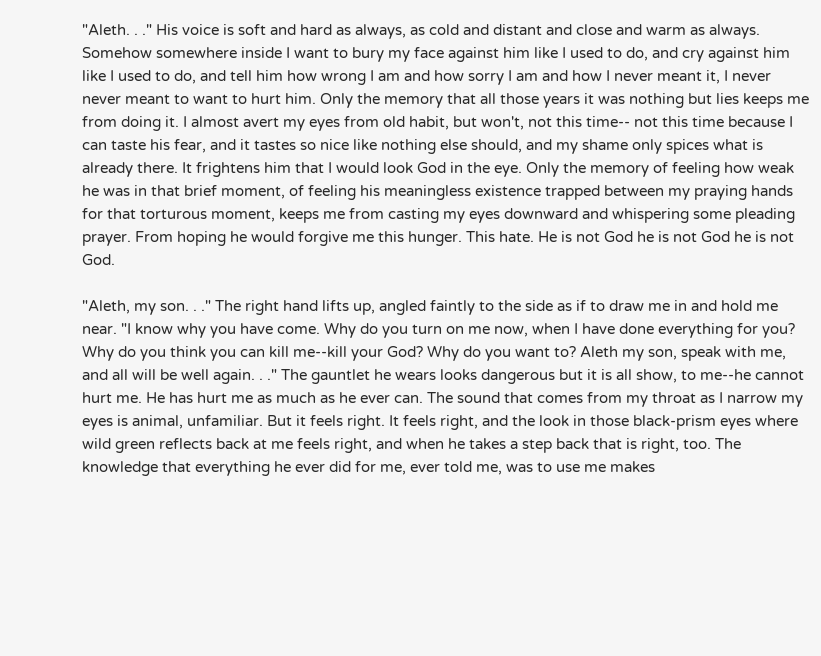"Aleth. . ." His voice is soft and hard as always, as cold and distant and close and warm as always. Somehow somewhere inside I want to bury my face against him like I used to do, and cry against him like I used to do, and tell him how wrong I am and how sorry I am and how I never meant it, I never never meant to want to hurt him. Only the memory that all those years it was nothing but lies keeps me from doing it. I almost avert my eyes from old habit, but won't, not this time-- not this time because I can taste his fear, and it tastes so nice like nothing else should, and my shame only spices what is already there. It frightens him that I would look God in the eye. Only the memory of feeling how weak he was in that brief moment, of feeling his meaningless existence trapped between my praying hands for that torturous moment, keeps me from casting my eyes downward and whispering some pleading prayer. From hoping he would forgive me this hunger. This hate. He is not God he is not God he is not God.

"Aleth, my son. . ." The right hand lifts up, angled faintly to the side as if to draw me in and hold me near. "I know why you have come. Why do you turn on me now, when I have done everything for you? Why do you think you can kill me--kill your God? Why do you want to? Aleth my son, speak with me, and all will be well again. . ." The gauntlet he wears looks dangerous but it is all show, to me--he cannot hurt me. He has hurt me as much as he ever can. The sound that comes from my throat as I narrow my eyes is animal, unfamiliar. But it feels right. It feels right, and the look in those black-prism eyes where wild green reflects back at me feels right, and when he takes a step back that is right, too. The knowledge that everything he ever did for me, ever told me, was to use me makes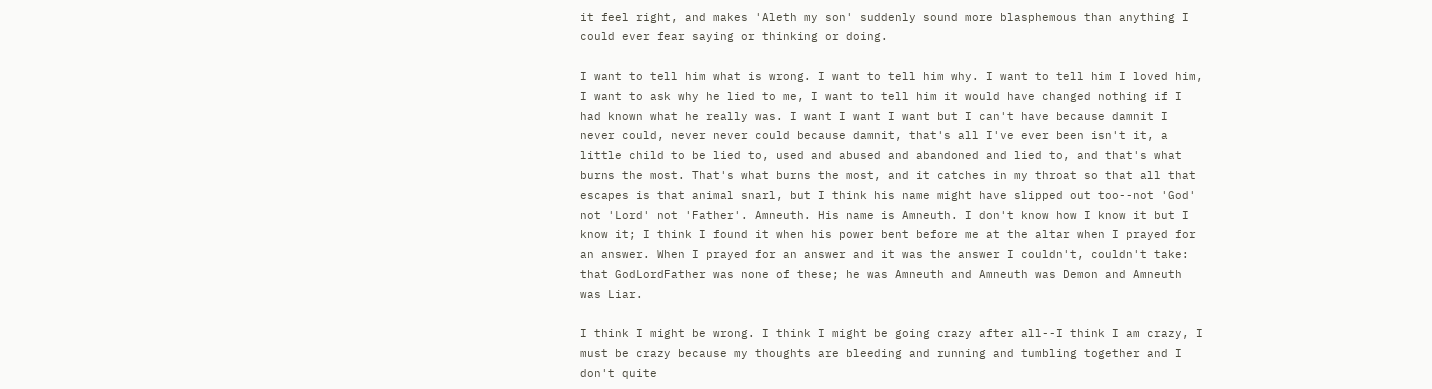it feel right, and makes 'Aleth my son' suddenly sound more blasphemous than anything I could ever fear saying or thinking or doing.

I want to tell him what is wrong. I want to tell him why. I want to tell him I loved him, I want to ask why he lied to me, I want to tell him it would have changed nothing if I had known what he really was. I want I want I want but I can't have because damnit I never could, never never could because damnit, that's all I've ever been isn't it, a little child to be lied to, used and abused and abandoned and lied to, and that's what burns the most. That's what burns the most, and it catches in my throat so that all that escapes is that animal snarl, but I think his name might have slipped out too--not 'God' not 'Lord' not 'Father'. Amneuth. His name is Amneuth. I don't know how I know it but I know it; I think I found it when his power bent before me at the altar when I prayed for an answer. When I prayed for an answer and it was the answer I couldn't, couldn't take: that GodLordFather was none of these; he was Amneuth and Amneuth was Demon and Amneuth was Liar.

I think I might be wrong. I think I might be going crazy after all--I think I am crazy, I must be crazy because my thoughts are bleeding and running and tumbling together and I don't quite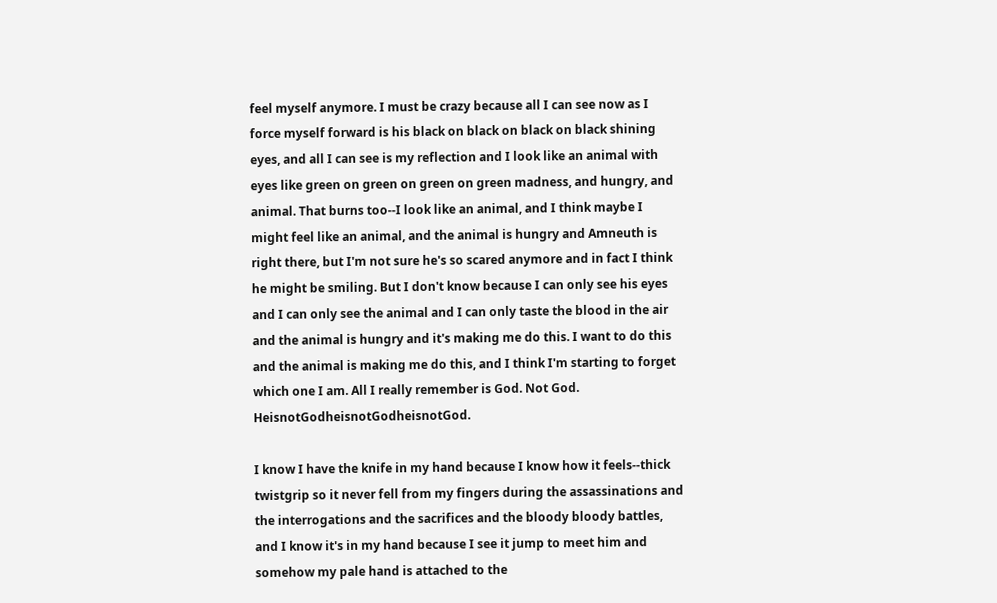feel myself anymore. I must be crazy because all I can see now as I force myself forward is his black on black on black on black shining eyes, and all I can see is my reflection and I look like an animal with eyes like green on green on green on green madness, and hungry, and animal. That burns too--I look like an animal, and I think maybe I might feel like an animal, and the animal is hungry and Amneuth is right there, but I'm not sure he's so scared anymore and in fact I think he might be smiling. But I don't know because I can only see his eyes and I can only see the animal and I can only taste the blood in the air and the animal is hungry and it's making me do this. I want to do this and the animal is making me do this, and I think I'm starting to forget which one I am. All I really remember is God. Not God. HeisnotGodheisnotGodheisnotGod.

I know I have the knife in my hand because I know how it feels--thick twistgrip so it never fell from my fingers during the assassinations and the interrogations and the sacrifices and the bloody bloody battles, and I know it's in my hand because I see it jump to meet him and somehow my pale hand is attached to the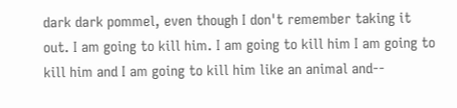dark dark pommel, even though I don't remember taking it out. I am going to kill him. I am going to kill him I am going to kill him and I am going to kill him like an animal and--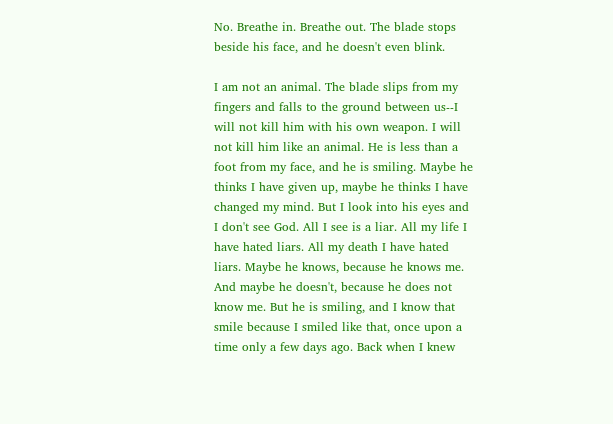No. Breathe in. Breathe out. The blade stops beside his face, and he doesn't even blink.

I am not an animal. The blade slips from my fingers and falls to the ground between us--I will not kill him with his own weapon. I will not kill him like an animal. He is less than a foot from my face, and he is smiling. Maybe he thinks I have given up, maybe he thinks I have changed my mind. But I look into his eyes and I don't see God. All I see is a liar. All my life I have hated liars. All my death I have hated liars. Maybe he knows, because he knows me. And maybe he doesn't, because he does not know me. But he is smiling, and I know that smile because I smiled like that, once upon a time only a few days ago. Back when I knew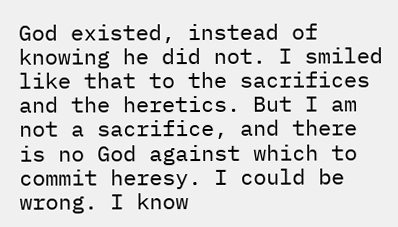God existed, instead of knowing he did not. I smiled like that to the sacrifices and the heretics. But I am not a sacrifice, and there is no God against which to commit heresy. I could be wrong. I know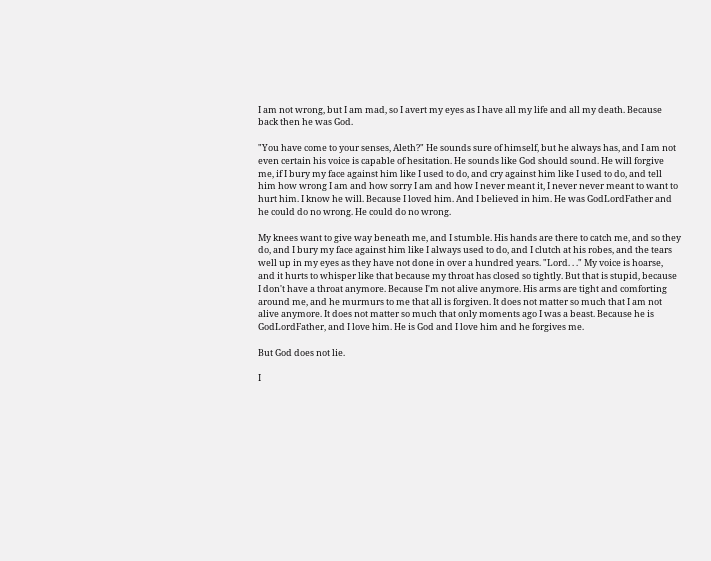I am not wrong, but I am mad, so I avert my eyes as I have all my life and all my death. Because back then he was God.

"You have come to your senses, Aleth?" He sounds sure of himself, but he always has, and I am not even certain his voice is capable of hesitation. He sounds like God should sound. He will forgive me, if I bury my face against him like I used to do, and cry against him like I used to do, and tell him how wrong I am and how sorry I am and how I never meant it, I never never meant to want to hurt him. I know he will. Because I loved him. And I believed in him. He was GodLordFather and he could do no wrong. He could do no wrong.

My knees want to give way beneath me, and I stumble. His hands are there to catch me, and so they do, and I bury my face against him like I always used to do, and I clutch at his robes, and the tears well up in my eyes as they have not done in over a hundred years. "Lord. . ." My voice is hoarse, and it hurts to whisper like that because my throat has closed so tightly. But that is stupid, because I don't have a throat anymore. Because I'm not alive anymore. His arms are tight and comforting around me, and he murmurs to me that all is forgiven. It does not matter so much that I am not alive anymore. It does not matter so much that only moments ago I was a beast. Because he is GodLordFather, and I love him. He is God and I love him and he forgives me.

But God does not lie.

I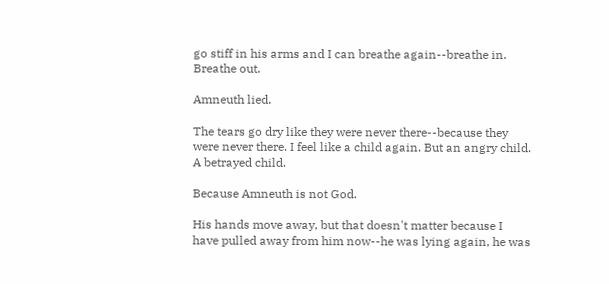go stiff in his arms and I can breathe again--breathe in. Breathe out.

Amneuth lied.

The tears go dry like they were never there--because they were never there. I feel like a child again. But an angry child. A betrayed child.

Because Amneuth is not God.

His hands move away, but that doesn't matter because I have pulled away from him now--he was lying again, he was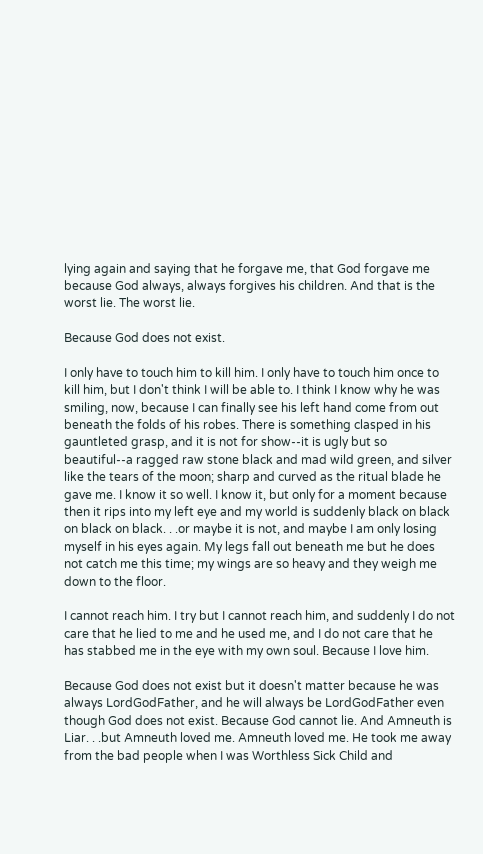lying again and saying that he forgave me, that God forgave me because God always, always forgives his children. And that is the worst lie. The worst lie.

Because God does not exist.

I only have to touch him to kill him. I only have to touch him once to kill him, but I don't think I will be able to. I think I know why he was smiling, now, because I can finally see his left hand come from out beneath the folds of his robes. There is something clasped in his gauntleted grasp, and it is not for show--it is ugly but so beautiful--a ragged raw stone black and mad wild green, and silver like the tears of the moon; sharp and curved as the ritual blade he gave me. I know it so well. I know it, but only for a moment because then it rips into my left eye and my world is suddenly black on black on black on black. . .or maybe it is not, and maybe I am only losing myself in his eyes again. My legs fall out beneath me but he does not catch me this time; my wings are so heavy and they weigh me down to the floor.

I cannot reach him. I try but I cannot reach him, and suddenly I do not care that he lied to me and he used me, and I do not care that he has stabbed me in the eye with my own soul. Because I love him.

Because God does not exist but it doesn't matter because he was always LordGodFather, and he will always be LordGodFather even though God does not exist. Because God cannot lie. And Amneuth is Liar. . .but Amneuth loved me. Amneuth loved me. He took me away from the bad people when I was Worthless Sick Child and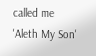called me 'Aleth My Son'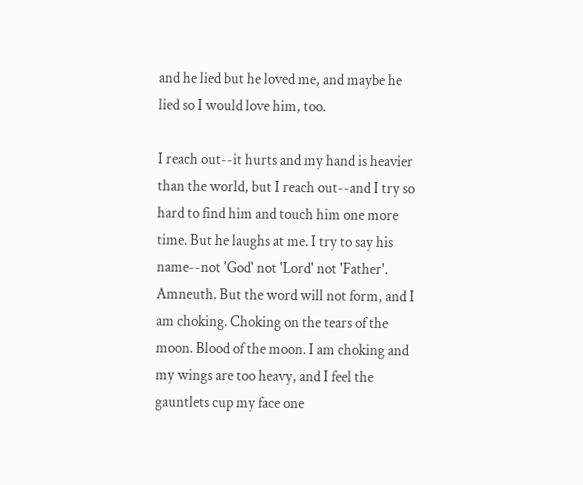and he lied but he loved me, and maybe he lied so I would love him, too.

I reach out--it hurts and my hand is heavier than the world, but I reach out--and I try so hard to find him and touch him one more time. But he laughs at me. I try to say his name--not 'God' not 'Lord' not 'Father'. Amneuth. But the word will not form, and I am choking. Choking on the tears of the moon. Blood of the moon. I am choking and my wings are too heavy, and I feel the gauntlets cup my face one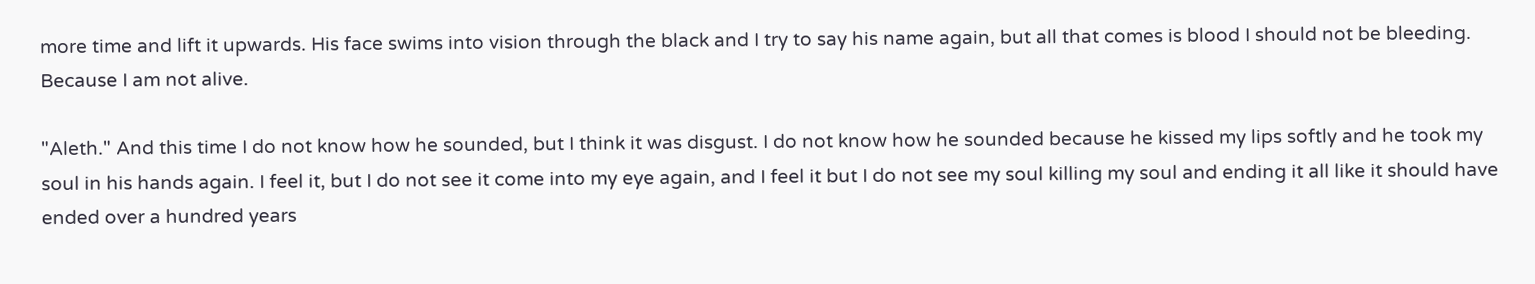more time and lift it upwards. His face swims into vision through the black and I try to say his name again, but all that comes is blood I should not be bleeding. Because I am not alive.

"Aleth." And this time I do not know how he sounded, but I think it was disgust. I do not know how he sounded because he kissed my lips softly and he took my soul in his hands again. I feel it, but I do not see it come into my eye again, and I feel it but I do not see my soul killing my soul and ending it all like it should have ended over a hundred years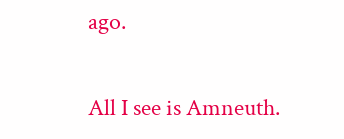ago.

All I see is Amneuth.